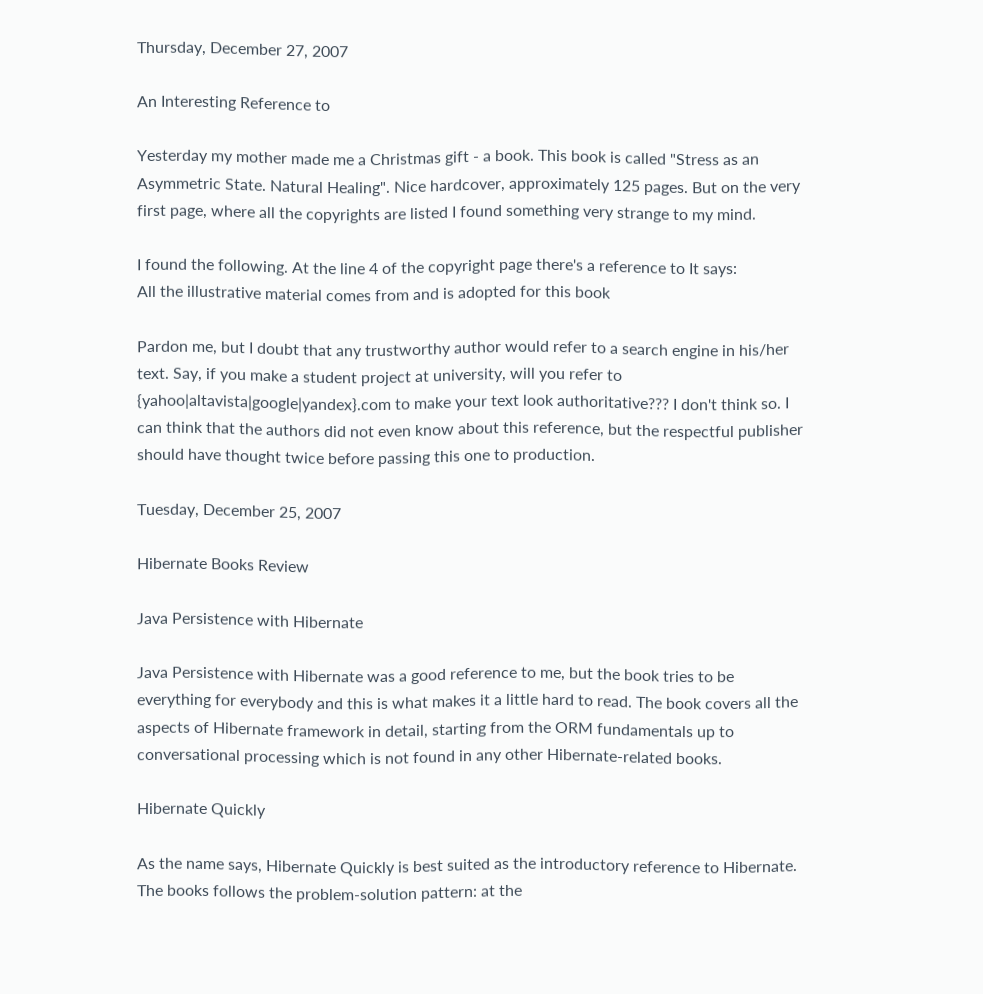Thursday, December 27, 2007

An Interesting Reference to

Yesterday my mother made me a Christmas gift - a book. This book is called "Stress as an Asymmetric State. Natural Healing". Nice hardcover, approximately 125 pages. But on the very first page, where all the copyrights are listed I found something very strange to my mind.

I found the following. At the line 4 of the copyright page there's a reference to It says:
All the illustrative material comes from and is adopted for this book

Pardon me, but I doubt that any trustworthy author would refer to a search engine in his/her text. Say, if you make a student project at university, will you refer to {yahoo|altavista|google|yandex}.com to make your text look authoritative??? I don't think so. I can think that the authors did not even know about this reference, but the respectful publisher should have thought twice before passing this one to production.

Tuesday, December 25, 2007

Hibernate Books Review

Java Persistence with Hibernate

Java Persistence with Hibernate was a good reference to me, but the book tries to be everything for everybody and this is what makes it a little hard to read. The book covers all the aspects of Hibernate framework in detail, starting from the ORM fundamentals up to conversational processing which is not found in any other Hibernate-related books.

Hibernate Quickly

As the name says, Hibernate Quickly is best suited as the introductory reference to Hibernate. The books follows the problem-solution pattern: at the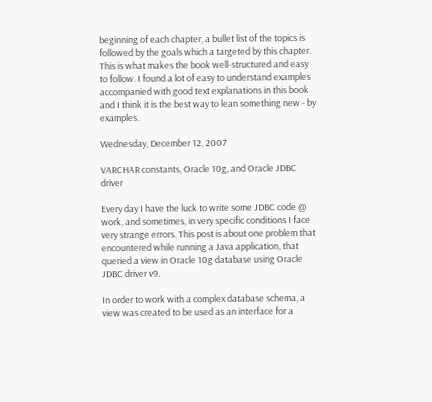beginning of each chapter, a bullet list of the topics is followed by the goals which a targeted by this chapter. This is what makes the book well-structured and easy to follow. I found a lot of easy to understand examples accompanied with good text explanations in this book and I think it is the best way to lean something new - by examples.

Wednesday, December 12, 2007

VARCHAR constants, Oracle 10g, and Oracle JDBC driver

Every day I have the luck to write some JDBC code @ work, and sometimes, in very specific conditions I face very strange errors. This post is about one problem that encountered while running a Java application, that queried a view in Oracle 10g database using Oracle JDBC driver v9.

In order to work with a complex database schema, a view was created to be used as an interface for a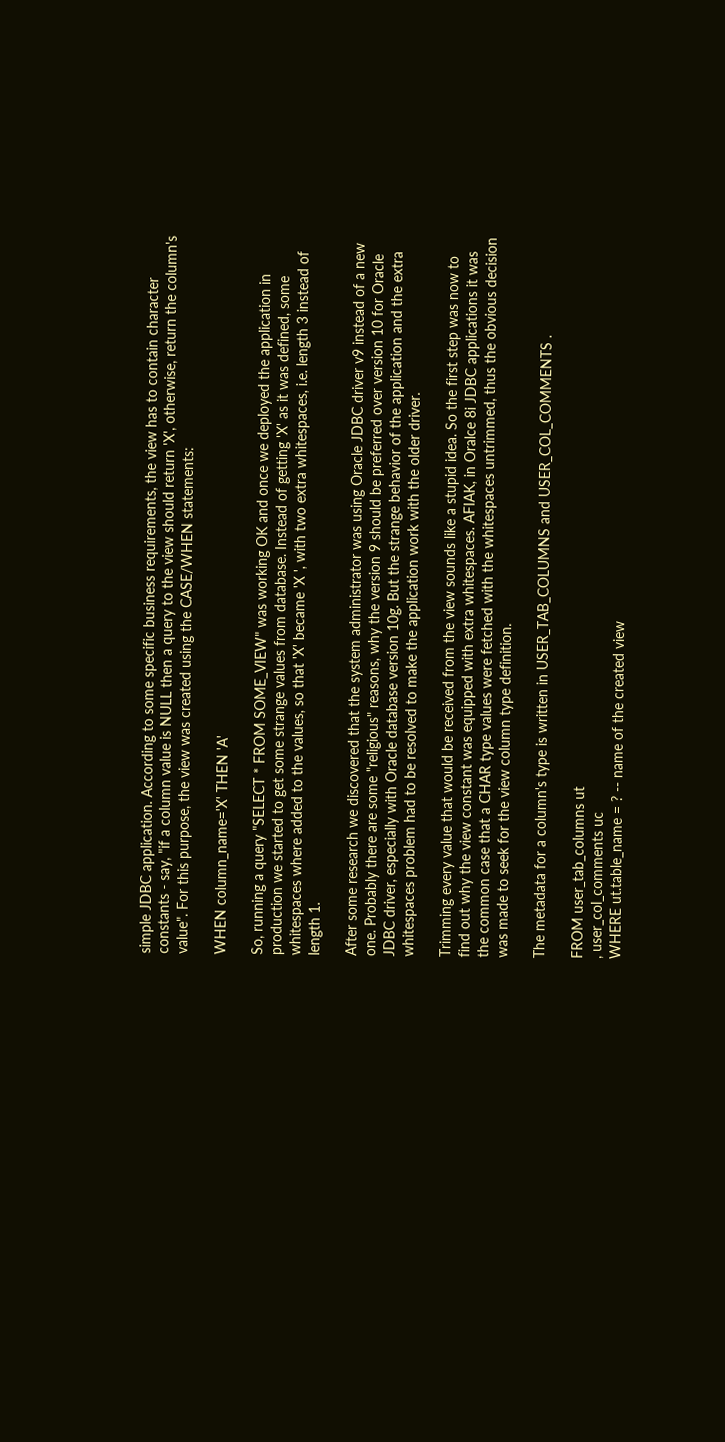simple JDBC application. According to some specific business requirements, the view has to contain character constants - say, "if a column value is NULL then a query to the view should return 'X', otherwise, return the column's value". For this purpose, the view was created using the CASE/WHEN statements:

WHEN column_name='X' THEN 'A'

So, running a query "SELECT * FROM SOME_VIEW" was working OK and once we deployed the application in production we started to get some strange values from database. Instead of getting 'X' as it was defined, some whitespaces where added to the values, so that 'X' became 'X ', with two extra whitespaces, i.e. length 3 instead of length 1.

After some research we discovered that the system administrator was using Oracle JDBC driver v9 instead of a new one. Probably there are some "religious" reasons, why the version 9 should be preferred over version 10 for Oracle JDBC driver, especially with Oracle database version 10g. But the strange behavior of the application and the extra whitespaces problem had to be resolved to make the application work with the older driver.

Trimming every value that would be received from the view sounds like a stupid idea. So the first step was now to find out why the view constant was equipped with extra whitespaces. AFIAK, in Oralce 8i JDBC applications it was the common case that a CHAR type values were fetched with the whitespaces untrimmed, thus the obvious decision was made to seek for the view column type definition.

The metadata for a column's type is written in USER_TAB_COLUMNS and USER_COL_COMMENTS .

FROM user_tab_columns ut
, user_col_comments uc
WHERE ut.table_name = ? -- name of the created view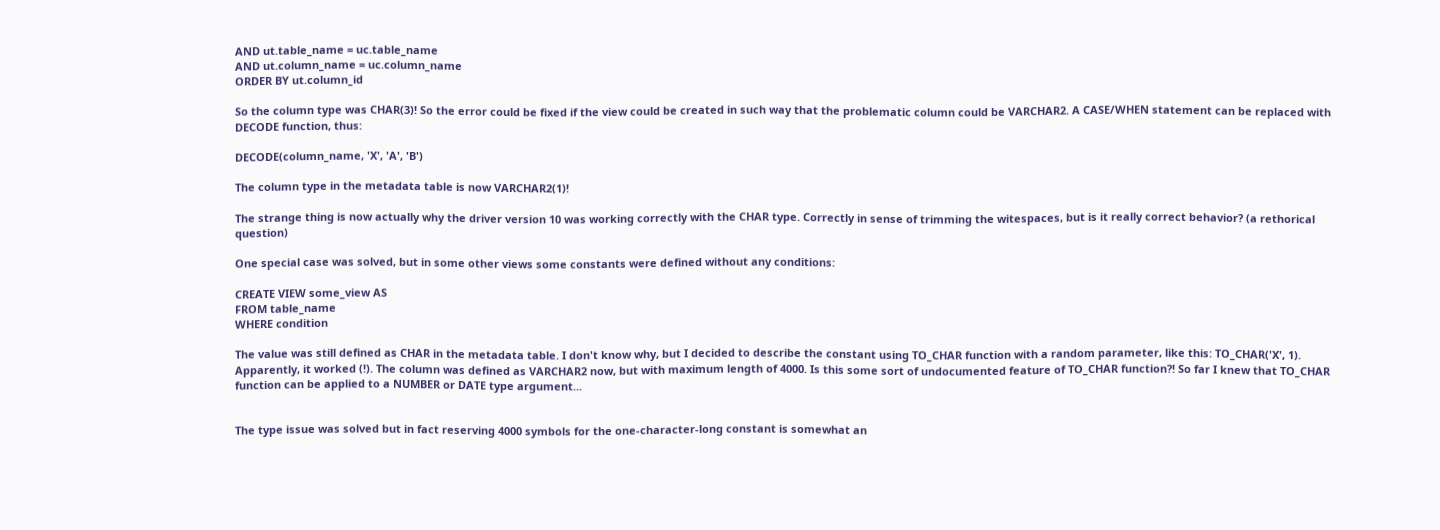AND ut.table_name = uc.table_name
AND ut.column_name = uc.column_name
ORDER BY ut.column_id

So the column type was CHAR(3)! So the error could be fixed if the view could be created in such way that the problematic column could be VARCHAR2. A CASE/WHEN statement can be replaced with DECODE function, thus:

DECODE(column_name, 'X', 'A', 'B')

The column type in the metadata table is now VARCHAR2(1)!

The strange thing is now actually why the driver version 10 was working correctly with the CHAR type. Correctly in sense of trimming the witespaces, but is it really correct behavior? (a rethorical question)

One special case was solved, but in some other views some constants were defined without any conditions:

CREATE VIEW some_view AS
FROM table_name
WHERE condition

The value was still defined as CHAR in the metadata table. I don't know why, but I decided to describe the constant using TO_CHAR function with a random parameter, like this: TO_CHAR('X', 1). Apparently, it worked (!). The column was defined as VARCHAR2 now, but with maximum length of 4000. Is this some sort of undocumented feature of TO_CHAR function?! So far I knew that TO_CHAR function can be applied to a NUMBER or DATE type argument...


The type issue was solved but in fact reserving 4000 symbols for the one-character-long constant is somewhat an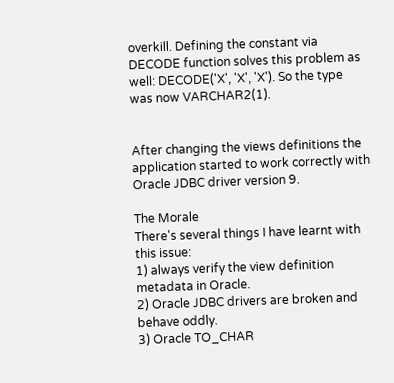overkill. Defining the constant via DECODE function solves this problem as well: DECODE('X', 'X', 'X'). So the type was now VARCHAR2(1).


After changing the views definitions the application started to work correctly with Oracle JDBC driver version 9.

The Morale
There's several things I have learnt with this issue:
1) always verify the view definition metadata in Oracle.
2) Oracle JDBC drivers are broken and behave oddly.
3) Oracle TO_CHAR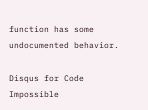function has some undocumented behavior.

Disqus for Code Impossible